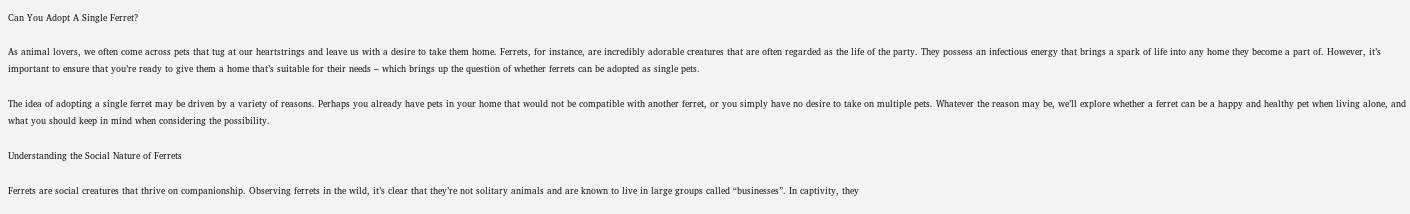Can You Adopt A Single Ferret?

As animal lovers, we often come across pets that tug at our heartstrings and leave us with a desire to take them home. Ferrets, for instance, are incredibly adorable creatures that are often regarded as the life of the party. They possess an infectious energy that brings a spark of life into any home they become a part of. However, it’s important to ensure that you’re ready to give them a home that’s suitable for their needs – which brings up the question of whether ferrets can be adopted as single pets.

The idea of adopting a single ferret may be driven by a variety of reasons. Perhaps you already have pets in your home that would not be compatible with another ferret, or you simply have no desire to take on multiple pets. Whatever the reason may be, we’ll explore whether a ferret can be a happy and healthy pet when living alone, and what you should keep in mind when considering the possibility.

Understanding the Social Nature of Ferrets

Ferrets are social creatures that thrive on companionship. Observing ferrets in the wild, it’s clear that they’re not solitary animals and are known to live in large groups called “businesses”. In captivity, they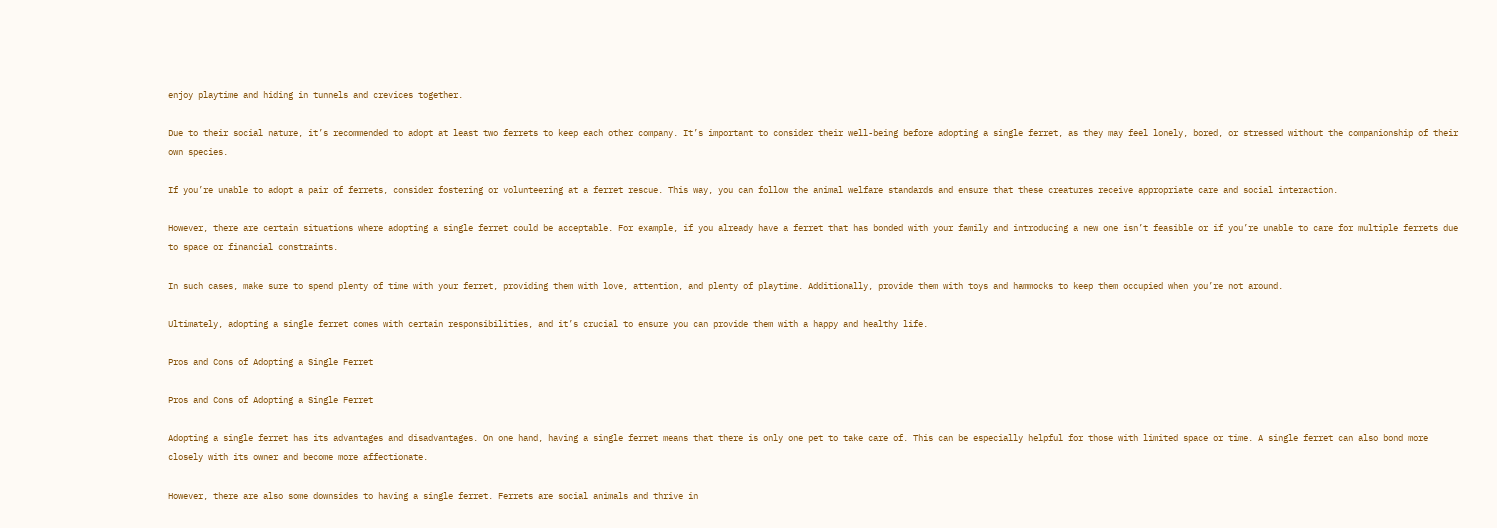enjoy playtime and hiding in tunnels and crevices together.

Due to their social nature, it’s recommended to adopt at least two ferrets to keep each other company. It’s important to consider their well-being before adopting a single ferret, as they may feel lonely, bored, or stressed without the companionship of their own species.

If you’re unable to adopt a pair of ferrets, consider fostering or volunteering at a ferret rescue. This way, you can follow the animal welfare standards and ensure that these creatures receive appropriate care and social interaction.

However, there are certain situations where adopting a single ferret could be acceptable. For example, if you already have a ferret that has bonded with your family and introducing a new one isn’t feasible or if you’re unable to care for multiple ferrets due to space or financial constraints.

In such cases, make sure to spend plenty of time with your ferret, providing them with love, attention, and plenty of playtime. Additionally, provide them with toys and hammocks to keep them occupied when you’re not around.

Ultimately, adopting a single ferret comes with certain responsibilities, and it’s crucial to ensure you can provide them with a happy and healthy life.

Pros and Cons of Adopting a Single Ferret

Pros and Cons of Adopting a Single Ferret

Adopting a single ferret has its advantages and disadvantages. On one hand, having a single ferret means that there is only one pet to take care of. This can be especially helpful for those with limited space or time. A single ferret can also bond more closely with its owner and become more affectionate.

However, there are also some downsides to having a single ferret. Ferrets are social animals and thrive in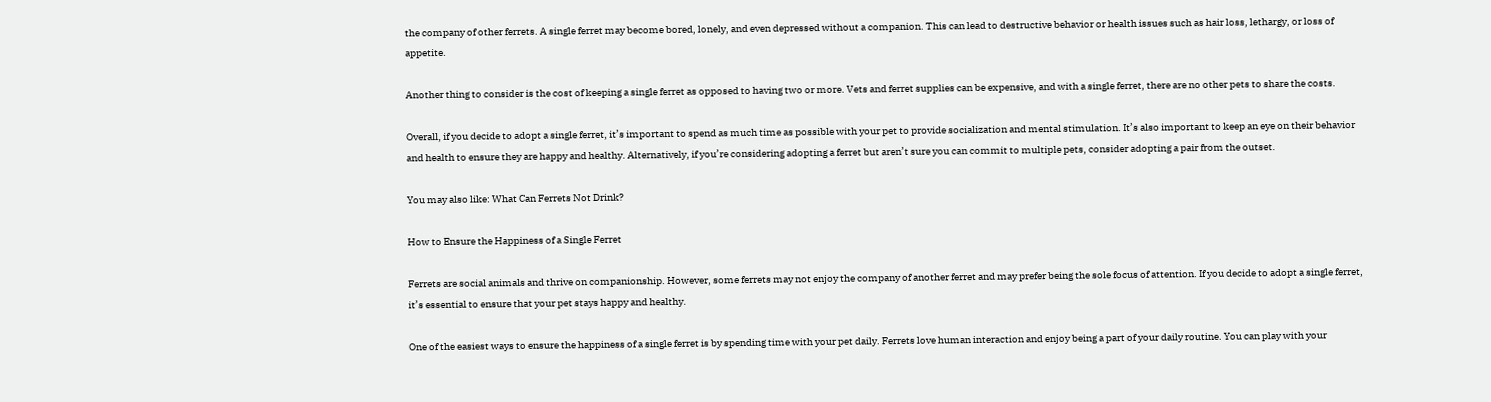the company of other ferrets. A single ferret may become bored, lonely, and even depressed without a companion. This can lead to destructive behavior or health issues such as hair loss, lethargy, or loss of appetite.

Another thing to consider is the cost of keeping a single ferret as opposed to having two or more. Vets and ferret supplies can be expensive, and with a single ferret, there are no other pets to share the costs.

Overall, if you decide to adopt a single ferret, it’s important to spend as much time as possible with your pet to provide socialization and mental stimulation. It’s also important to keep an eye on their behavior and health to ensure they are happy and healthy. Alternatively, if you’re considering adopting a ferret but aren’t sure you can commit to multiple pets, consider adopting a pair from the outset.

You may also like: What Can Ferrets Not Drink?

How to Ensure the Happiness of a Single Ferret

Ferrets are social animals and thrive on companionship. However, some ferrets may not enjoy the company of another ferret and may prefer being the sole focus of attention. If you decide to adopt a single ferret, it’s essential to ensure that your pet stays happy and healthy.

One of the easiest ways to ensure the happiness of a single ferret is by spending time with your pet daily. Ferrets love human interaction and enjoy being a part of your daily routine. You can play with your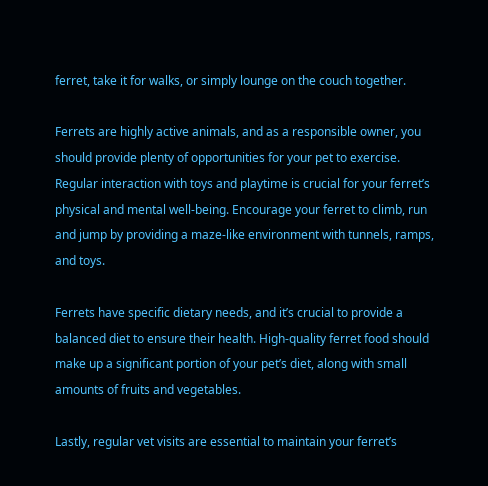ferret, take it for walks, or simply lounge on the couch together.

Ferrets are highly active animals, and as a responsible owner, you should provide plenty of opportunities for your pet to exercise. Regular interaction with toys and playtime is crucial for your ferret’s physical and mental well-being. Encourage your ferret to climb, run and jump by providing a maze-like environment with tunnels, ramps, and toys.

Ferrets have specific dietary needs, and it’s crucial to provide a balanced diet to ensure their health. High-quality ferret food should make up a significant portion of your pet’s diet, along with small amounts of fruits and vegetables.

Lastly, regular vet visits are essential to maintain your ferret’s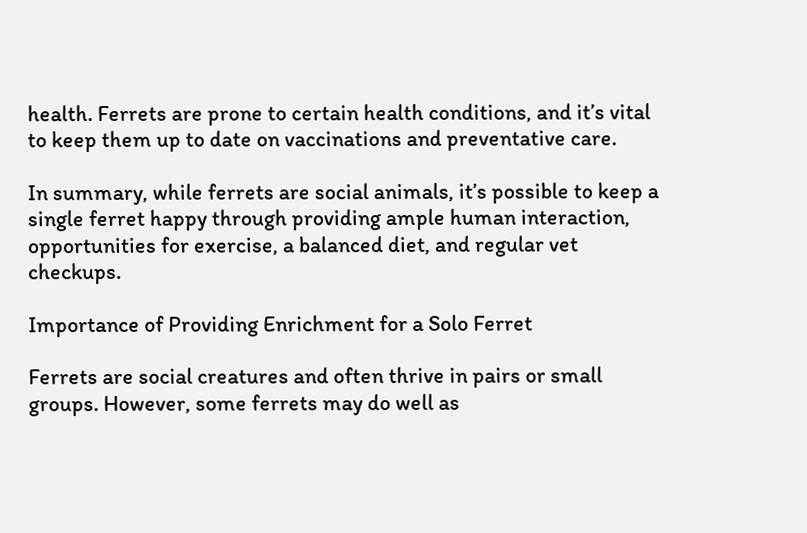health. Ferrets are prone to certain health conditions, and it’s vital to keep them up to date on vaccinations and preventative care.

In summary, while ferrets are social animals, it’s possible to keep a single ferret happy through providing ample human interaction, opportunities for exercise, a balanced diet, and regular vet checkups.

Importance of Providing Enrichment for a Solo Ferret

Ferrets are social creatures and often thrive in pairs or small groups. However, some ferrets may do well as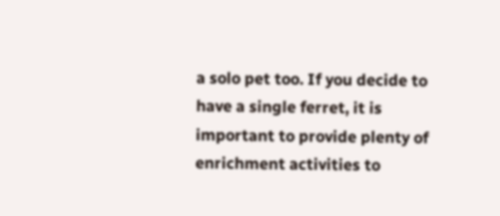a solo pet too. If you decide to have a single ferret, it is important to provide plenty of enrichment activities to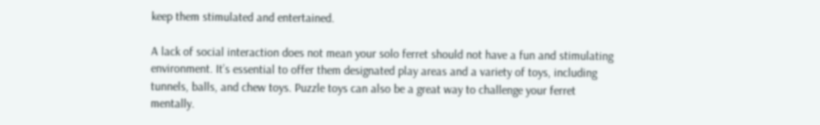keep them stimulated and entertained.

A lack of social interaction does not mean your solo ferret should not have a fun and stimulating environment. It’s essential to offer them designated play areas and a variety of toys, including tunnels, balls, and chew toys. Puzzle toys can also be a great way to challenge your ferret mentally.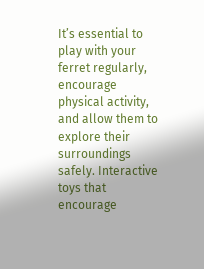It’s essential to play with your ferret regularly, encourage physical activity, and allow them to explore their surroundings safely. Interactive toys that encourage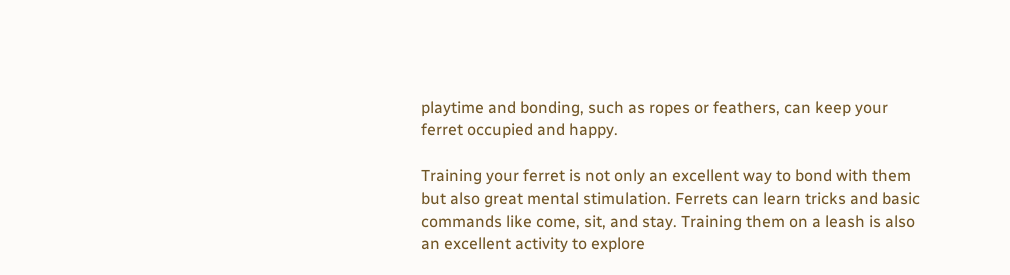playtime and bonding, such as ropes or feathers, can keep your ferret occupied and happy.

Training your ferret is not only an excellent way to bond with them but also great mental stimulation. Ferrets can learn tricks and basic commands like come, sit, and stay. Training them on a leash is also an excellent activity to explore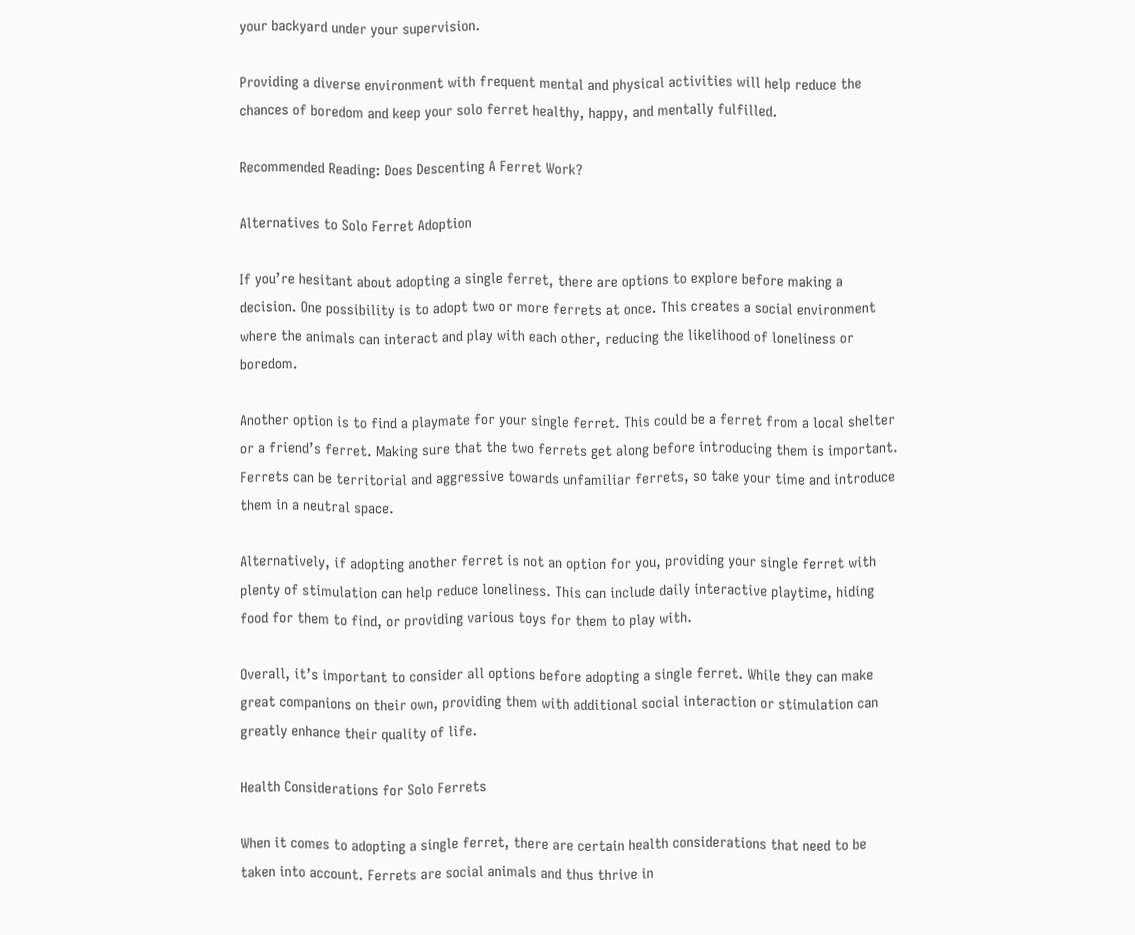your backyard under your supervision.

Providing a diverse environment with frequent mental and physical activities will help reduce the chances of boredom and keep your solo ferret healthy, happy, and mentally fulfilled.

Recommended Reading: Does Descenting A Ferret Work?

Alternatives to Solo Ferret Adoption

If you’re hesitant about adopting a single ferret, there are options to explore before making a decision. One possibility is to adopt two or more ferrets at once. This creates a social environment where the animals can interact and play with each other, reducing the likelihood of loneliness or boredom.

Another option is to find a playmate for your single ferret. This could be a ferret from a local shelter or a friend’s ferret. Making sure that the two ferrets get along before introducing them is important. Ferrets can be territorial and aggressive towards unfamiliar ferrets, so take your time and introduce them in a neutral space.

Alternatively, if adopting another ferret is not an option for you, providing your single ferret with plenty of stimulation can help reduce loneliness. This can include daily interactive playtime, hiding food for them to find, or providing various toys for them to play with.

Overall, it’s important to consider all options before adopting a single ferret. While they can make great companions on their own, providing them with additional social interaction or stimulation can greatly enhance their quality of life.

Health Considerations for Solo Ferrets

When it comes to adopting a single ferret, there are certain health considerations that need to be taken into account. Ferrets are social animals and thus thrive in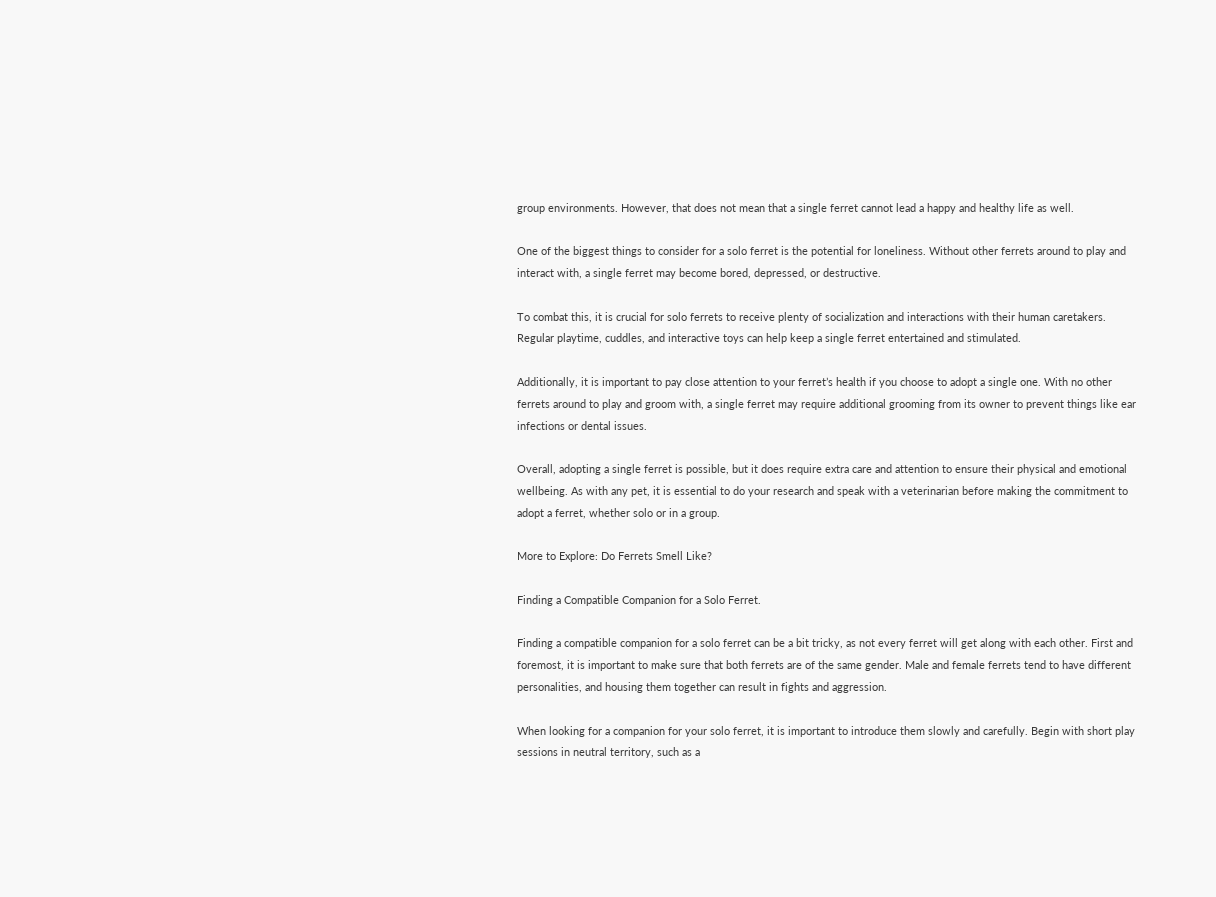group environments. However, that does not mean that a single ferret cannot lead a happy and healthy life as well.

One of the biggest things to consider for a solo ferret is the potential for loneliness. Without other ferrets around to play and interact with, a single ferret may become bored, depressed, or destructive.

To combat this, it is crucial for solo ferrets to receive plenty of socialization and interactions with their human caretakers. Regular playtime, cuddles, and interactive toys can help keep a single ferret entertained and stimulated.

Additionally, it is important to pay close attention to your ferret’s health if you choose to adopt a single one. With no other ferrets around to play and groom with, a single ferret may require additional grooming from its owner to prevent things like ear infections or dental issues.

Overall, adopting a single ferret is possible, but it does require extra care and attention to ensure their physical and emotional wellbeing. As with any pet, it is essential to do your research and speak with a veterinarian before making the commitment to adopt a ferret, whether solo or in a group.

More to Explore: Do Ferrets Smell Like?

Finding a Compatible Companion for a Solo Ferret.

Finding a compatible companion for a solo ferret can be a bit tricky, as not every ferret will get along with each other. First and foremost, it is important to make sure that both ferrets are of the same gender. Male and female ferrets tend to have different personalities, and housing them together can result in fights and aggression.

When looking for a companion for your solo ferret, it is important to introduce them slowly and carefully. Begin with short play sessions in neutral territory, such as a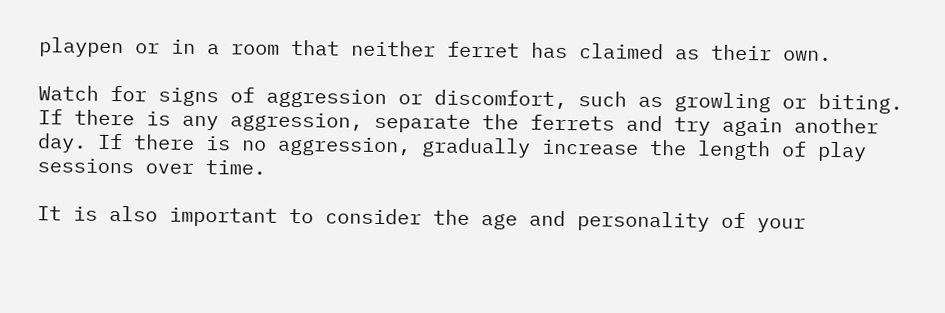playpen or in a room that neither ferret has claimed as their own.

Watch for signs of aggression or discomfort, such as growling or biting. If there is any aggression, separate the ferrets and try again another day. If there is no aggression, gradually increase the length of play sessions over time.

It is also important to consider the age and personality of your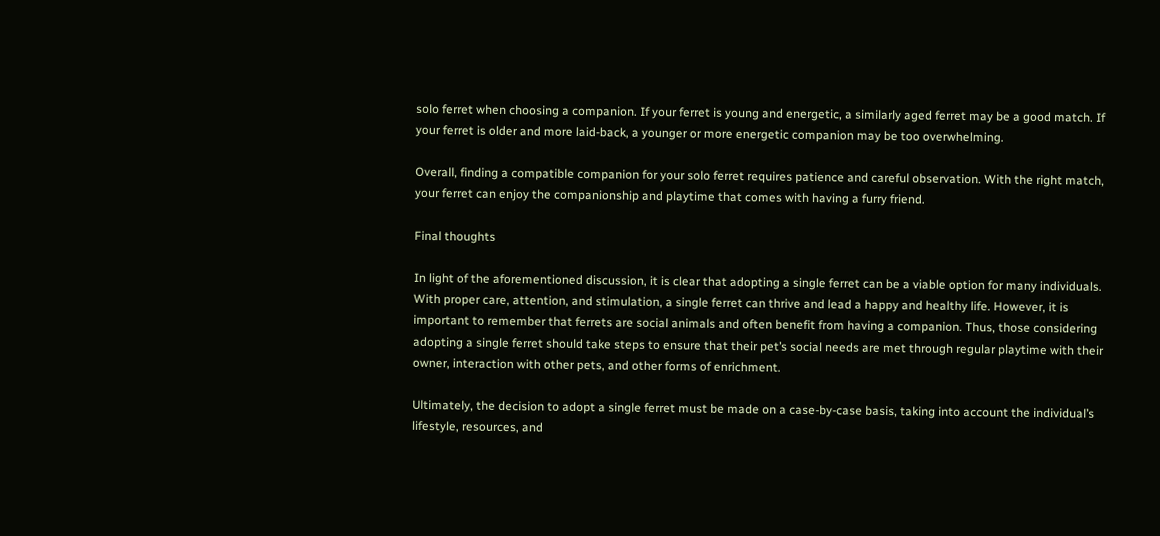solo ferret when choosing a companion. If your ferret is young and energetic, a similarly aged ferret may be a good match. If your ferret is older and more laid-back, a younger or more energetic companion may be too overwhelming.

Overall, finding a compatible companion for your solo ferret requires patience and careful observation. With the right match, your ferret can enjoy the companionship and playtime that comes with having a furry friend.

Final thoughts

In light of the aforementioned discussion, it is clear that adopting a single ferret can be a viable option for many individuals. With proper care, attention, and stimulation, a single ferret can thrive and lead a happy and healthy life. However, it is important to remember that ferrets are social animals and often benefit from having a companion. Thus, those considering adopting a single ferret should take steps to ensure that their pet’s social needs are met through regular playtime with their owner, interaction with other pets, and other forms of enrichment.

Ultimately, the decision to adopt a single ferret must be made on a case-by-case basis, taking into account the individual’s lifestyle, resources, and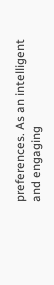preferences. As an intelligent and engaging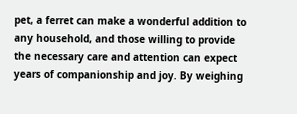pet, a ferret can make a wonderful addition to any household, and those willing to provide the necessary care and attention can expect years of companionship and joy. By weighing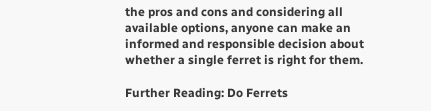the pros and cons and considering all available options, anyone can make an informed and responsible decision about whether a single ferret is right for them.

Further Reading: Do Ferrets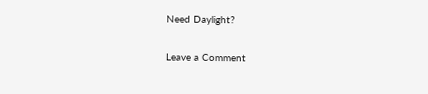Need Daylight?

Leave a Comment